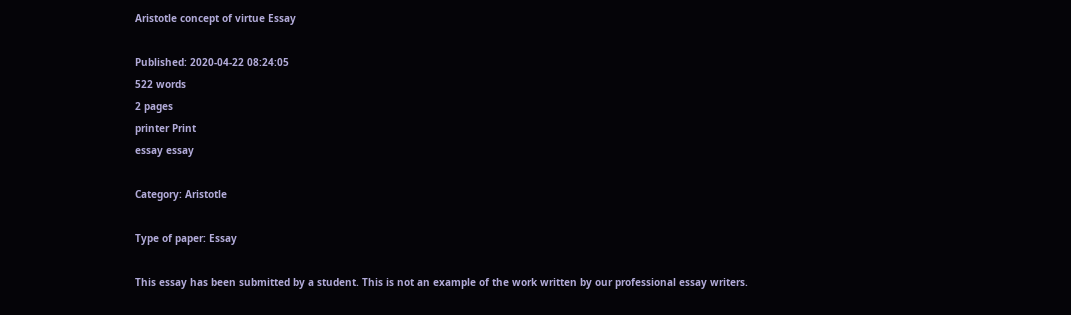Aristotle concept of virtue Essay

Published: 2020-04-22 08:24:05
522 words
2 pages
printer Print
essay essay

Category: Aristotle

Type of paper: Essay

This essay has been submitted by a student. This is not an example of the work written by our professional essay writers.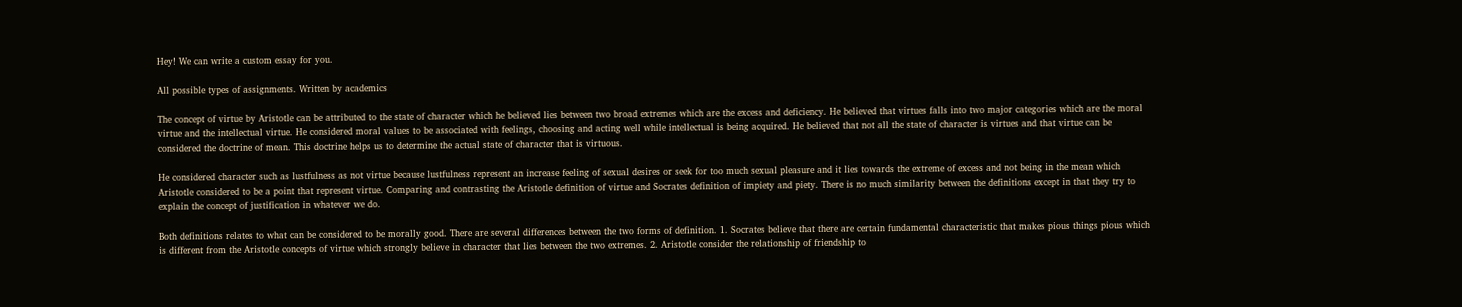Hey! We can write a custom essay for you.

All possible types of assignments. Written by academics

The concept of virtue by Aristotle can be attributed to the state of character which he believed lies between two broad extremes which are the excess and deficiency. He believed that virtues falls into two major categories which are the moral virtue and the intellectual virtue. He considered moral values to be associated with feelings, choosing and acting well while intellectual is being acquired. He believed that not all the state of character is virtues and that virtue can be considered the doctrine of mean. This doctrine helps us to determine the actual state of character that is virtuous.

He considered character such as lustfulness as not virtue because lustfulness represent an increase feeling of sexual desires or seek for too much sexual pleasure and it lies towards the extreme of excess and not being in the mean which Aristotle considered to be a point that represent virtue. Comparing and contrasting the Aristotle definition of virtue and Socrates definition of impiety and piety. There is no much similarity between the definitions except in that they try to explain the concept of justification in whatever we do.

Both definitions relates to what can be considered to be morally good. There are several differences between the two forms of definition. 1. Socrates believe that there are certain fundamental characteristic that makes pious things pious which is different from the Aristotle concepts of virtue which strongly believe in character that lies between the two extremes. 2. Aristotle consider the relationship of friendship to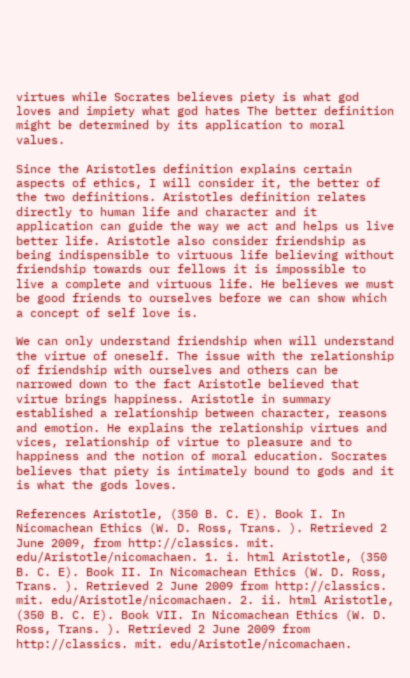virtues while Socrates believes piety is what god loves and impiety what god hates The better definition might be determined by its application to moral values.

Since the Aristotles definition explains certain aspects of ethics, I will consider it, the better of the two definitions. Aristotles definition relates directly to human life and character and it application can guide the way we act and helps us live better life. Aristotle also consider friendship as being indispensible to virtuous life believing without friendship towards our fellows it is impossible to live a complete and virtuous life. He believes we must be good friends to ourselves before we can show which a concept of self love is.

We can only understand friendship when will understand the virtue of oneself. The issue with the relationship of friendship with ourselves and others can be narrowed down to the fact Aristotle believed that virtue brings happiness. Aristotle in summary established a relationship between character, reasons and emotion. He explains the relationship virtues and vices, relationship of virtue to pleasure and to happiness and the notion of moral education. Socrates believes that piety is intimately bound to gods and it is what the gods loves.

References Aristotle, (350 B. C. E). Book I. In Nicomachean Ethics (W. D. Ross, Trans. ). Retrieved 2 June 2009, from http://classics. mit. edu/Aristotle/nicomachaen. 1. i. html Aristotle, (350 B. C. E). Book II. In Nicomachean Ethics (W. D. Ross, Trans. ). Retrieved 2 June 2009 from http://classics. mit. edu/Aristotle/nicomachaen. 2. ii. html Aristotle, (350 B. C. E). Book VII. In Nicomachean Ethics (W. D. Ross, Trans. ). Retrieved 2 June 2009 from http://classics. mit. edu/Aristotle/nicomachaen.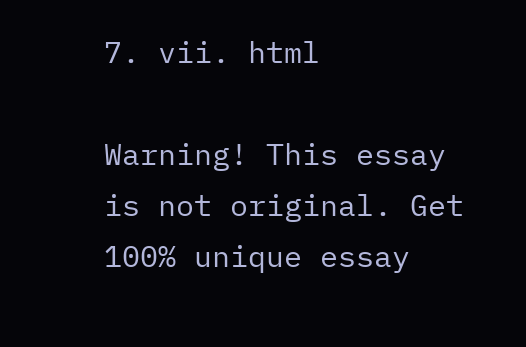7. vii. html

Warning! This essay is not original. Get 100% unique essay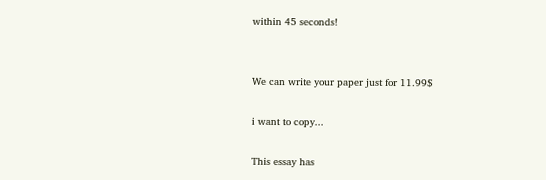within 45 seconds!


We can write your paper just for 11.99$

i want to copy...

This essay has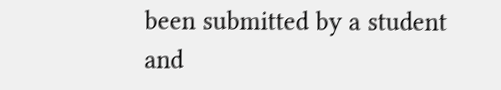been submitted by a student and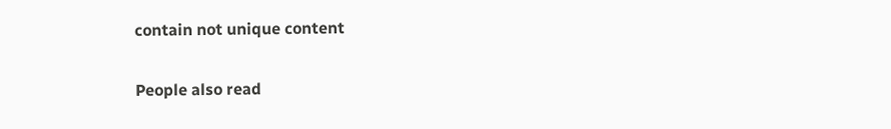contain not unique content

People also read